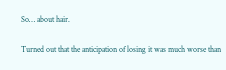So… about hair.

Turned out that the anticipation of losing it was much worse than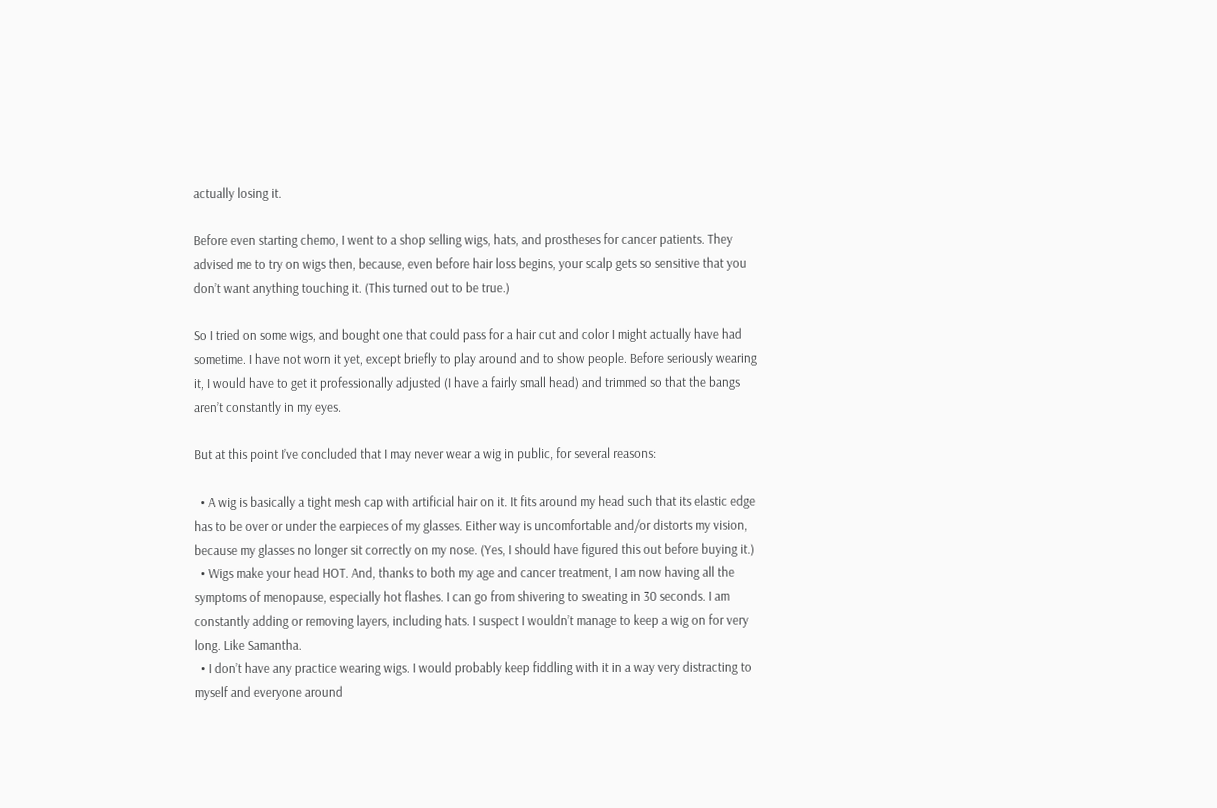actually losing it.

Before even starting chemo, I went to a shop selling wigs, hats, and prostheses for cancer patients. They advised me to try on wigs then, because, even before hair loss begins, your scalp gets so sensitive that you don’t want anything touching it. (This turned out to be true.)

So I tried on some wigs, and bought one that could pass for a hair cut and color I might actually have had sometime. I have not worn it yet, except briefly to play around and to show people. Before seriously wearing it, I would have to get it professionally adjusted (I have a fairly small head) and trimmed so that the bangs aren’t constantly in my eyes.

But at this point I’ve concluded that I may never wear a wig in public, for several reasons:

  • A wig is basically a tight mesh cap with artificial hair on it. It fits around my head such that its elastic edge has to be over or under the earpieces of my glasses. Either way is uncomfortable and/or distorts my vision, because my glasses no longer sit correctly on my nose. (Yes, I should have figured this out before buying it.)
  • Wigs make your head HOT. And, thanks to both my age and cancer treatment, I am now having all the symptoms of menopause, especially hot flashes. I can go from shivering to sweating in 30 seconds. I am constantly adding or removing layers, including hats. I suspect I wouldn’t manage to keep a wig on for very long. Like Samantha.
  • I don’t have any practice wearing wigs. I would probably keep fiddling with it in a way very distracting to myself and everyone around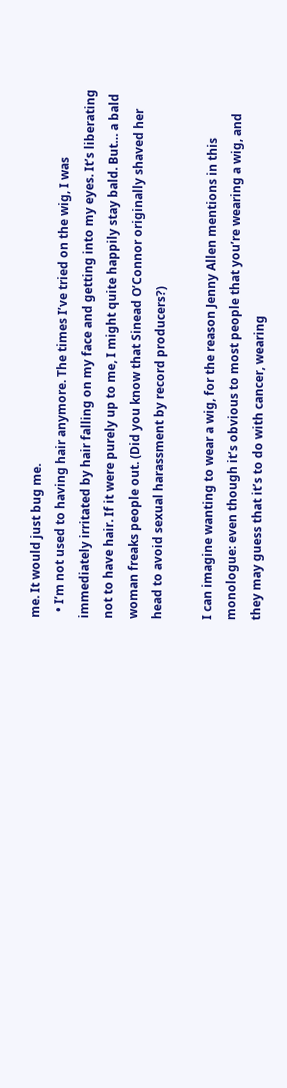me. It would just bug me.
  • I’m not used to having hair anymore. The times I’ve tried on the wig, I was immediately irritated by hair falling on my face and getting into my eyes. It’s liberating not to have hair. If it were purely up to me, I might quite happily stay bald. But… a bald woman freaks people out. (Did you know that Sinead O’Connor originally shaved her head to avoid sexual harassment by record producers?)

I can imagine wanting to wear a wig, for the reason Jenny Allen mentions in this monologue: even though it’s obvious to most people that you’re wearing a wig, and they may guess that it’s to do with cancer, wearing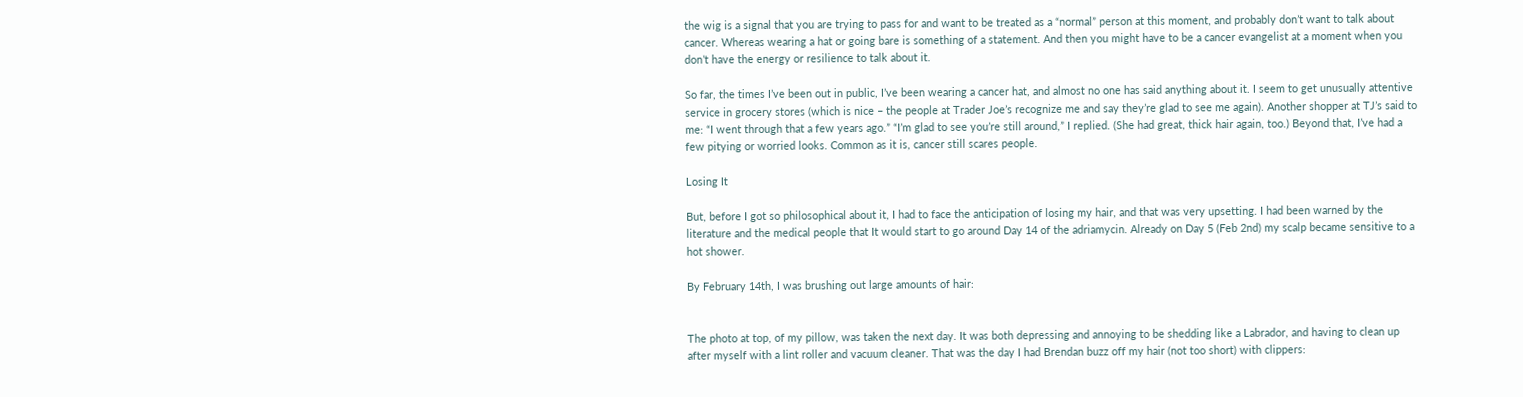the wig is a signal that you are trying to pass for and want to be treated as a “normal” person at this moment, and probably don’t want to talk about cancer. Whereas wearing a hat or going bare is something of a statement. And then you might have to be a cancer evangelist at a moment when you don’t have the energy or resilience to talk about it.

So far, the times I’ve been out in public, I’ve been wearing a cancer hat, and almost no one has said anything about it. I seem to get unusually attentive service in grocery stores (which is nice – the people at Trader Joe’s recognize me and say they’re glad to see me again). Another shopper at TJ’s said to me: “I went through that a few years ago.” “I’m glad to see you’re still around,” I replied. (She had great, thick hair again, too.) Beyond that, I’ve had a few pitying or worried looks. Common as it is, cancer still scares people.

Losing It

But, before I got so philosophical about it, I had to face the anticipation of losing my hair, and that was very upsetting. I had been warned by the literature and the medical people that It would start to go around Day 14 of the adriamycin. Already on Day 5 (Feb 2nd) my scalp became sensitive to a hot shower.

By February 14th, I was brushing out large amounts of hair:


The photo at top, of my pillow, was taken the next day. It was both depressing and annoying to be shedding like a Labrador, and having to clean up after myself with a lint roller and vacuum cleaner. That was the day I had Brendan buzz off my hair (not too short) with clippers: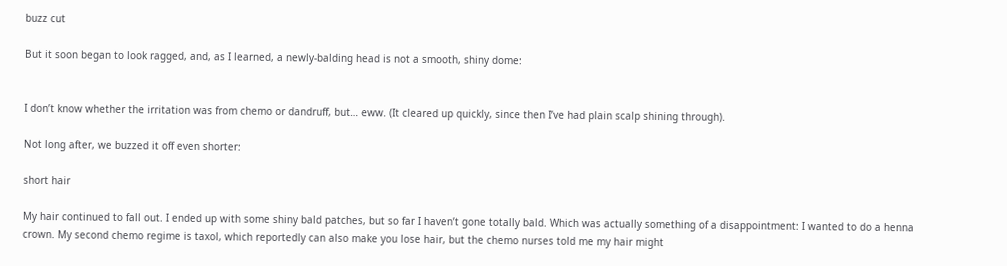buzz cut

But it soon began to look ragged, and, as I learned, a newly-balding head is not a smooth, shiny dome:


I don’t know whether the irritation was from chemo or dandruff, but… eww. (It cleared up quickly, since then I’ve had plain scalp shining through).

Not long after, we buzzed it off even shorter:

short hair

My hair continued to fall out. I ended up with some shiny bald patches, but so far I haven’t gone totally bald. Which was actually something of a disappointment: I wanted to do a henna crown. My second chemo regime is taxol, which reportedly can also make you lose hair, but the chemo nurses told me my hair might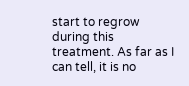start to regrow during this treatment. As far as I can tell, it is no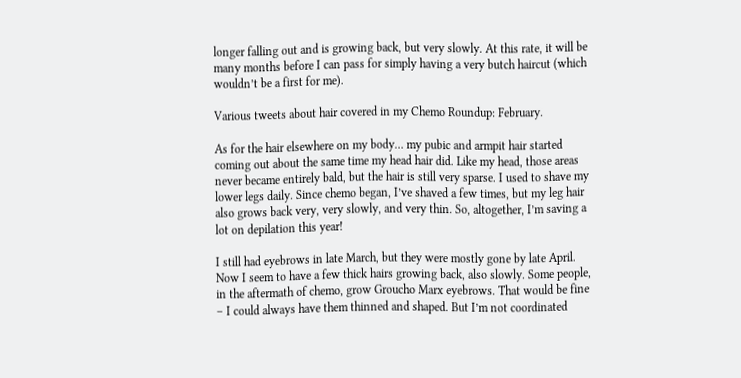longer falling out and is growing back, but very slowly. At this rate, it will be many months before I can pass for simply having a very butch haircut (which wouldn’t be a first for me).

Various tweets about hair covered in my Chemo Roundup: February.

As for the hair elsewhere on my body… my pubic and armpit hair started coming out about the same time my head hair did. Like my head, those areas never became entirely bald, but the hair is still very sparse. I used to shave my lower legs daily. Since chemo began, I’ve shaved a few times, but my leg hair also grows back very, very slowly, and very thin. So, altogether, I’m saving a lot on depilation this year!

I still had eyebrows in late March, but they were mostly gone by late April. Now I seem to have a few thick hairs growing back, also slowly. Some people, in the aftermath of chemo, grow Groucho Marx eyebrows. That would be fine – I could always have them thinned and shaped. But I’m not coordinated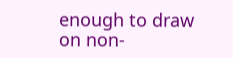enough to draw on non-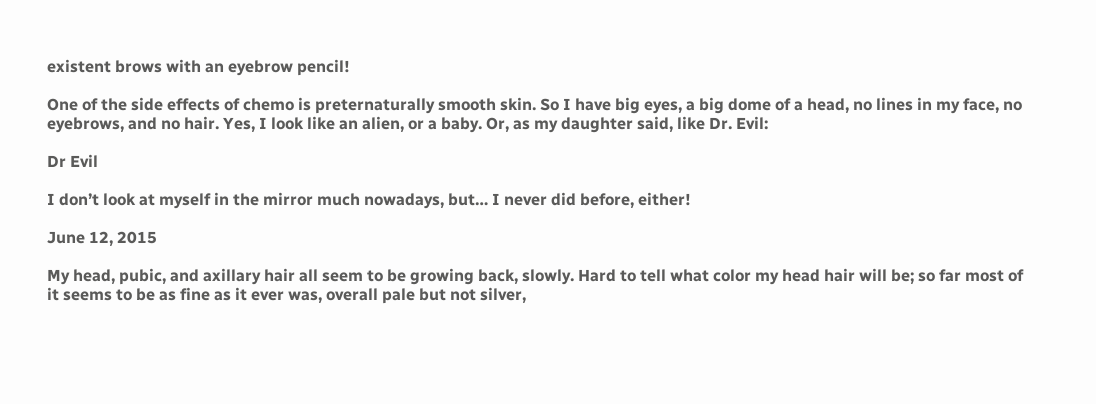existent brows with an eyebrow pencil!

One of the side effects of chemo is preternaturally smooth skin. So I have big eyes, a big dome of a head, no lines in my face, no eyebrows, and no hair. Yes, I look like an alien, or a baby. Or, as my daughter said, like Dr. Evil:

Dr Evil

I don’t look at myself in the mirror much nowadays, but… I never did before, either!

June 12, 2015

My head, pubic, and axillary hair all seem to be growing back, slowly. Hard to tell what color my head hair will be; so far most of it seems to be as fine as it ever was, overall pale but not silver,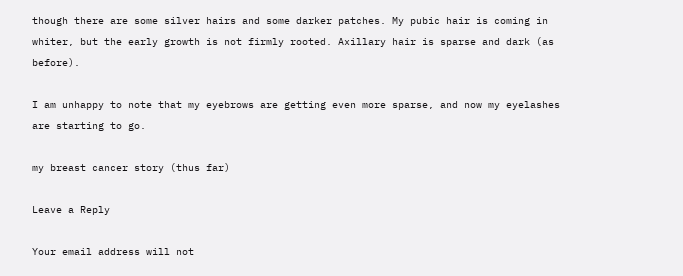though there are some silver hairs and some darker patches. My pubic hair is coming in whiter, but the early growth is not firmly rooted. Axillary hair is sparse and dark (as before).

I am unhappy to note that my eyebrows are getting even more sparse, and now my eyelashes are starting to go.

my breast cancer story (thus far)

Leave a Reply

Your email address will not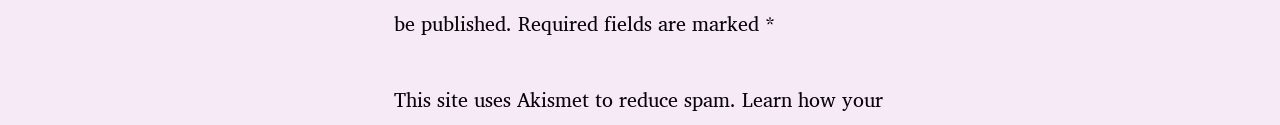be published. Required fields are marked *

This site uses Akismet to reduce spam. Learn how your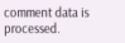comment data is processed.